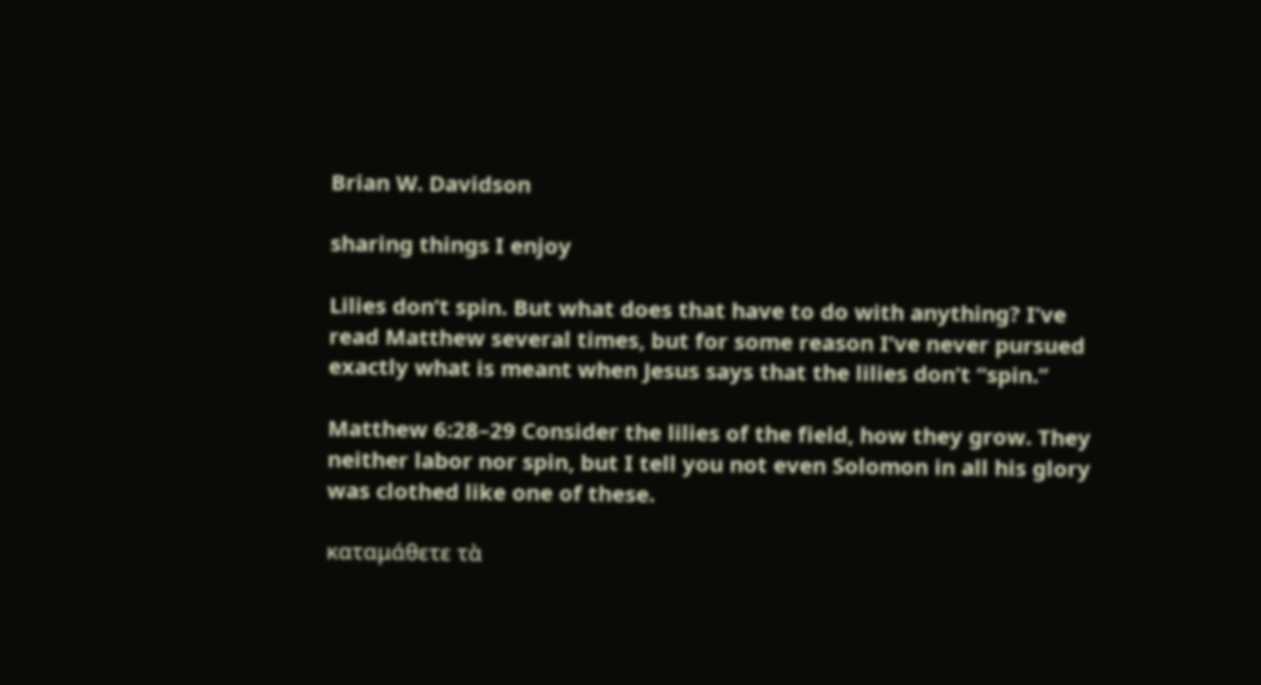Brian W. Davidson

sharing things I enjoy

Lilies don’t spin. But what does that have to do with anything? I’ve read Matthew several times, but for some reason I’ve never pursued exactly what is meant when Jesus says that the lilies don’t “spin.”

Matthew 6:28–29 Consider the lilies of the field, how they grow. They neither labor nor spin, but I tell you not even Solomon in all his glory was clothed like one of these.

καταμάθετε τὰ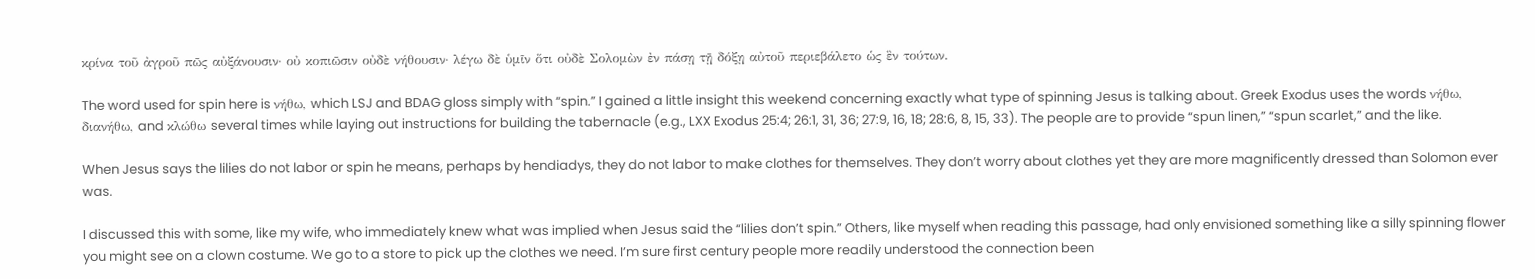κρίνα τοῦ ἀγροῦ πῶς αὐξάνουσιν· οὐ κοπιῶσιν οὐδὲ νήθουσιν· λέγω δὲ ὑμῖν ὅτι οὐδὲ Σολομὼν ἐν πάσῃ τῇ δόξῃ αὐτοῦ περιεβάλετο ὡς ἓν τούτων.

The word used for spin here is νήθω, which LSJ and BDAG gloss simply with “spin.” I gained a little insight this weekend concerning exactly what type of spinning Jesus is talking about. Greek Exodus uses the words νήθω, διανήθω, and κλώθω several times while laying out instructions for building the tabernacle (e.g., LXX Exodus 25:4; 26:1, 31, 36; 27:9, 16, 18; 28:6, 8, 15, 33). The people are to provide “spun linen,” “spun scarlet,” and the like.

When Jesus says the lilies do not labor or spin he means, perhaps by hendiadys, they do not labor to make clothes for themselves. They don’t worry about clothes yet they are more magnificently dressed than Solomon ever was.

I discussed this with some, like my wife, who immediately knew what was implied when Jesus said the “lilies don’t spin.” Others, like myself when reading this passage, had only envisioned something like a silly spinning flower you might see on a clown costume. We go to a store to pick up the clothes we need. I’m sure first century people more readily understood the connection been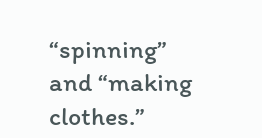“spinning” and “making clothes.”